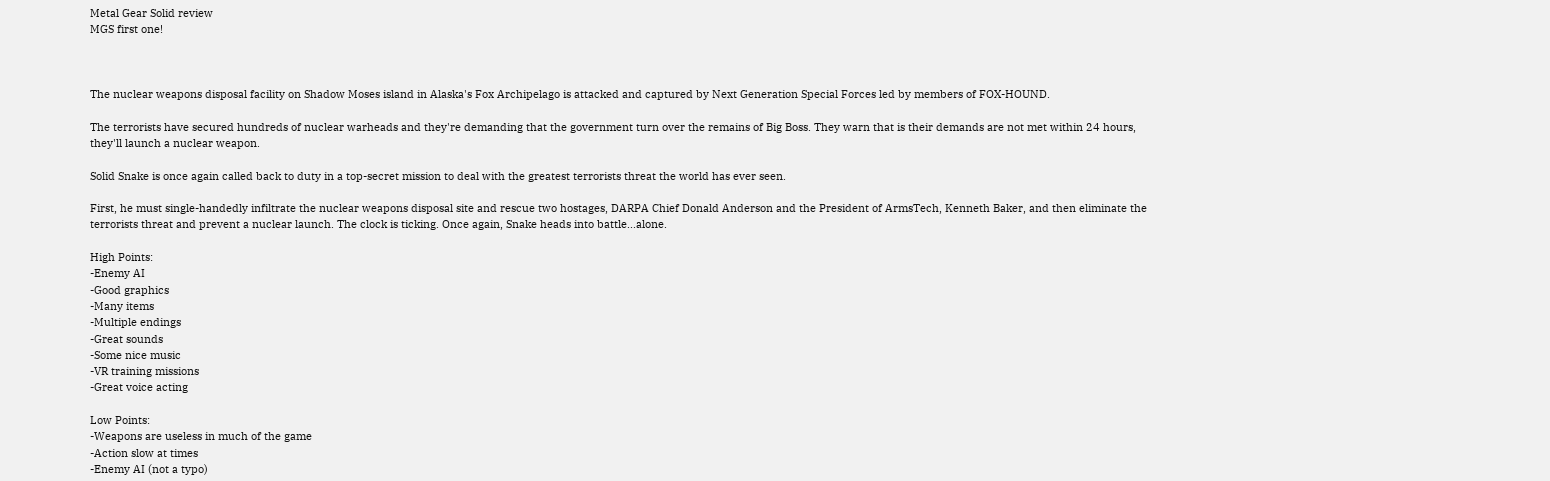Metal Gear Solid review
MGS first one!



The nuclear weapons disposal facility on Shadow Moses island in Alaska's Fox Archipelago is attacked and captured by Next Generation Special Forces led by members of FOX-HOUND.

The terrorists have secured hundreds of nuclear warheads and they're demanding that the government turn over the remains of Big Boss. They warn that is their demands are not met within 24 hours, they'll launch a nuclear weapon.

Solid Snake is once again called back to duty in a top-secret mission to deal with the greatest terrorists threat the world has ever seen.

First, he must single-handedly infiltrate the nuclear weapons disposal site and rescue two hostages, DARPA Chief Donald Anderson and the President of ArmsTech, Kenneth Baker, and then eliminate the terrorists threat and prevent a nuclear launch. The clock is ticking. Once again, Snake heads into battle...alone.

High Points:
-Enemy AI
-Good graphics
-Many items
-Multiple endings
-Great sounds
-Some nice music
-VR training missions
-Great voice acting

Low Points:
-Weapons are useless in much of the game
-Action slow at times
-Enemy AI (not a typo)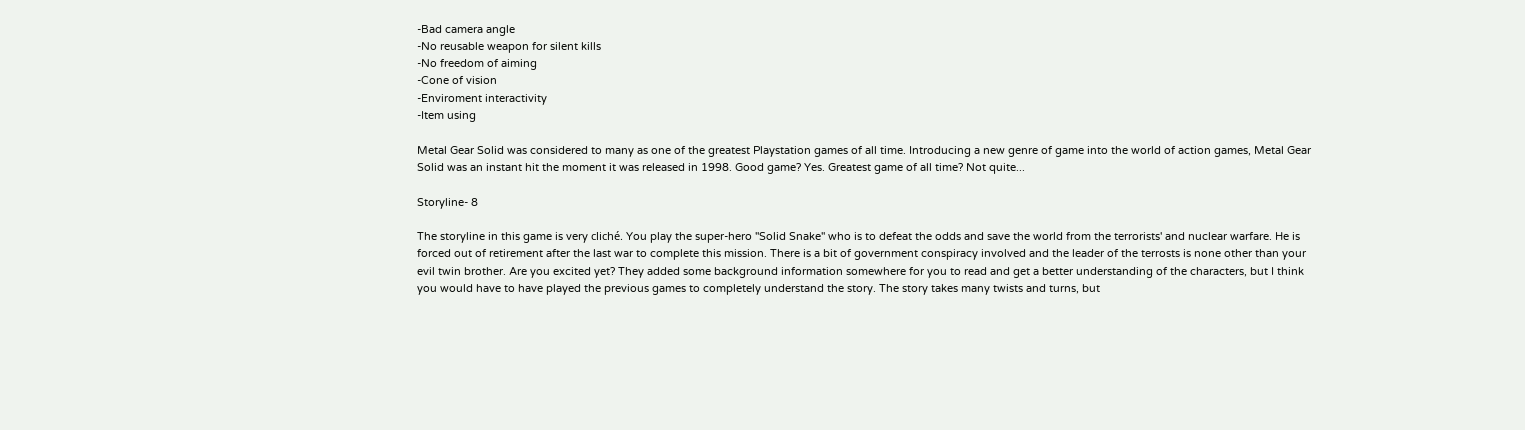-Bad camera angle
-No reusable weapon for silent kills
-No freedom of aiming
-Cone of vision
-Enviroment interactivity
-Item using

Metal Gear Solid was considered to many as one of the greatest Playstation games of all time. Introducing a new genre of game into the world of action games, Metal Gear Solid was an instant hit the moment it was released in 1998. Good game? Yes. Greatest game of all time? Not quite...

Storyline- 8

The storyline in this game is very cliché. You play the super-hero ''Solid Snake'' who is to defeat the odds and save the world from the terrorists' and nuclear warfare. He is forced out of retirement after the last war to complete this mission. There is a bit of government conspiracy involved and the leader of the terrosts is none other than your evil twin brother. Are you excited yet? They added some background information somewhere for you to read and get a better understanding of the characters, but I think you would have to have played the previous games to completely understand the story. The story takes many twists and turns, but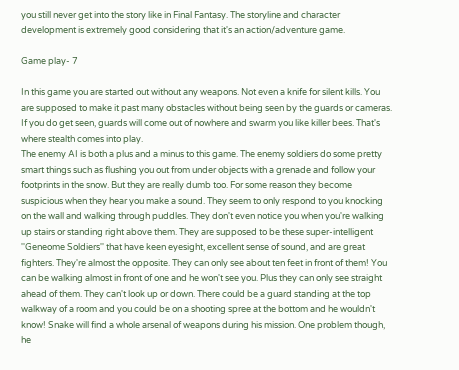you still never get into the story like in Final Fantasy. The storyline and character development is extremely good considering that it's an action/adventure game.

Game play- 7

In this game you are started out without any weapons. Not even a knife for silent kills. You are supposed to make it past many obstacles without being seen by the guards or cameras. If you do get seen, guards will come out of nowhere and swarm you like killer bees. That's where stealth comes into play.
The enemy AI is both a plus and a minus to this game. The enemy soldiers do some pretty smart things such as flushing you out from under objects with a grenade and follow your footprints in the snow. But they are really dumb too. For some reason they become suspicious when they hear you make a sound. They seem to only respond to you knocking on the wall and walking through puddles. They don't even notice you when you're walking up stairs or standing right above them. They are supposed to be these super-intelligent ''Geneome Soldiers'' that have keen eyesight, excellent sense of sound, and are great fighters. They're almost the opposite. They can only see about ten feet in front of them! You can be walking almost in front of one and he won't see you. Plus they can only see straight ahead of them. They can't look up or down. There could be a guard standing at the top walkway of a room and you could be on a shooting spree at the bottom and he wouldn't know! Snake will find a whole arsenal of weapons during his mission. One problem though, he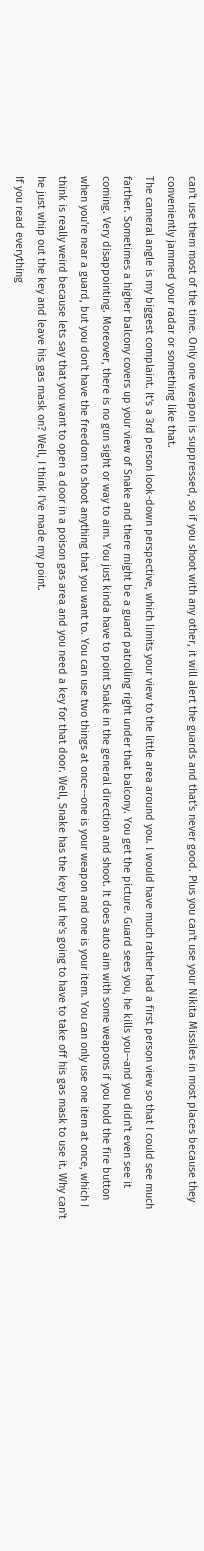can't use them most of the time. Only one weapon is suppressed, so if you shoot with any other, it will alert the guards and that's never good. Plus you can't use your Nikita Missiles in most places because they conveniently jammed your radar or something like that.
The cameral angle is my biggest complaint. It's a 3rd person look-down perspective, which limits your view to the little area around you. I would have much rather had a first person view so that I could see much farther. Sometimes a higher balcony covers up your view of Snake and there might be a guard patrolling right under that balcony. You get the picture. Guard sees you, he kills you--and you didn't even see it coming. Very disappointing. Moreover, there is no gun sight or way to aim. You just kinda have to point Snake in the general direction and shoot. It does auto aim with some weapons if you hold the fire button when you're near a guard, but you don't have the freedom to shoot anything that you want to. You can use two things at once--one is your weapon and one is your item. You can only use one item at once, which I think is really weird because lets say that you want to open a door in a poison gas area and you need a key for that door. Well, Snake has the key but he's going to have to take off his gas mask to use it. Why can't he just whip out the key and leave his gas mask on? Well, I think I've made my point.
If you read everything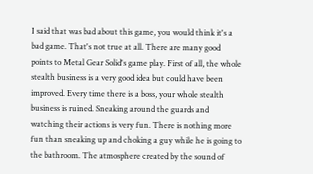I said that was bad about this game, you would think it's a bad game. That's not true at all. There are many good points to Metal Gear Solid's game play. First of all, the whole stealth business is a very good idea but could have been improved. Every time there is a boss, your whole stealth business is ruined. Sneaking around the guards and watching their actions is very fun. There is nothing more fun than sneaking up and choking a guy while he is going to the bathroom. The atmosphere created by the sound of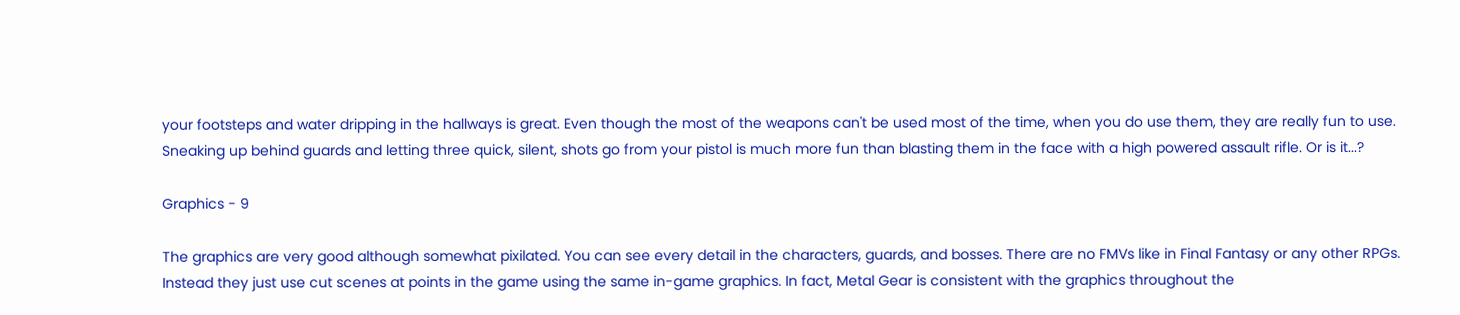your footsteps and water dripping in the hallways is great. Even though the most of the weapons can't be used most of the time, when you do use them, they are really fun to use. Sneaking up behind guards and letting three quick, silent, shots go from your pistol is much more fun than blasting them in the face with a high powered assault rifle. Or is it...?

Graphics - 9

The graphics are very good although somewhat pixilated. You can see every detail in the characters, guards, and bosses. There are no FMVs like in Final Fantasy or any other RPGs. Instead they just use cut scenes at points in the game using the same in-game graphics. In fact, Metal Gear is consistent with the graphics throughout the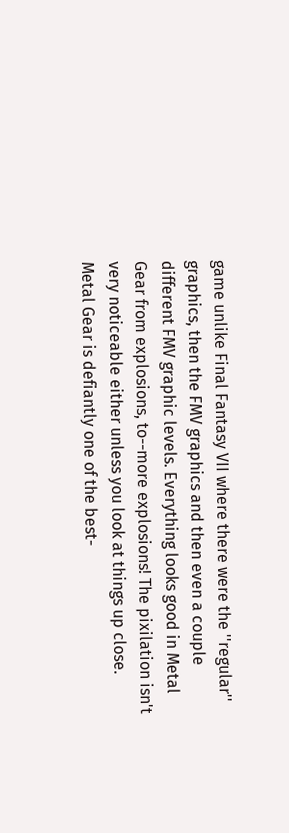game unlike Final Fantasy VII where there were the ''regular'' graphics, then the FMV graphics and then even a couple different FMV graphic levels. Everything looks good in Metal Gear from explosions, to--more explosions! The pixilation isn't very noticeable either unless you look at things up close. Metal Gear is defiantly one of the best-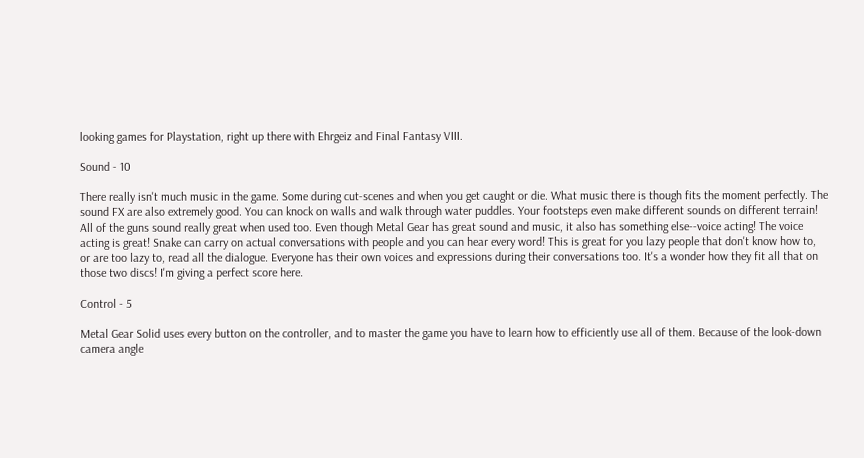looking games for Playstation, right up there with Ehrgeiz and Final Fantasy VIII.

Sound - 10

There really isn't much music in the game. Some during cut-scenes and when you get caught or die. What music there is though fits the moment perfectly. The sound FX are also extremely good. You can knock on walls and walk through water puddles. Your footsteps even make different sounds on different terrain! All of the guns sound really great when used too. Even though Metal Gear has great sound and music, it also has something else--voice acting! The voice acting is great! Snake can carry on actual conversations with people and you can hear every word! This is great for you lazy people that don't know how to, or are too lazy to, read all the dialogue. Everyone has their own voices and expressions during their conversations too. It's a wonder how they fit all that on those two discs! I'm giving a perfect score here.

Control - 5

Metal Gear Solid uses every button on the controller, and to master the game you have to learn how to efficiently use all of them. Because of the look-down camera angle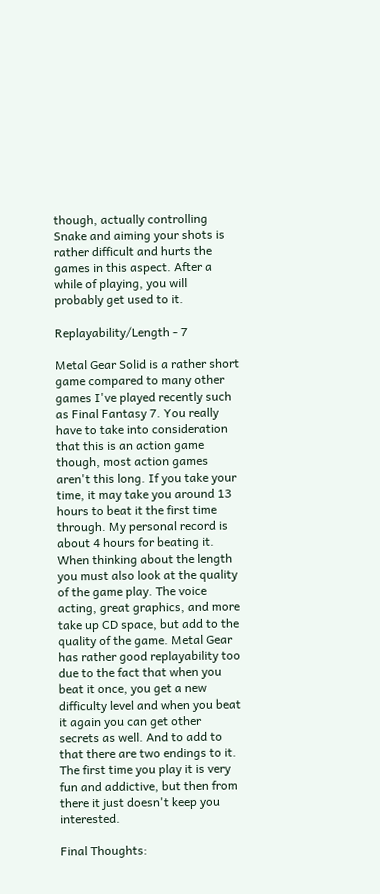though, actually controlling Snake and aiming your shots is rather difficult and hurts the games in this aspect. After a while of playing, you will probably get used to it.

Replayability/Length - 7

Metal Gear Solid is a rather short game compared to many other games I've played recently such as Final Fantasy 7. You really have to take into consideration that this is an action game though, most action games aren't this long. If you take your time, it may take you around 13 hours to beat it the first time through. My personal record is about 4 hours for beating it. When thinking about the length you must also look at the quality of the game play. The voice acting, great graphics, and more take up CD space, but add to the quality of the game. Metal Gear has rather good replayability too due to the fact that when you beat it once, you get a new difficulty level and when you beat it again you can get other secrets as well. And to add to that there are two endings to it. The first time you play it is very fun and addictive, but then from there it just doesn't keep you interested.

Final Thoughts: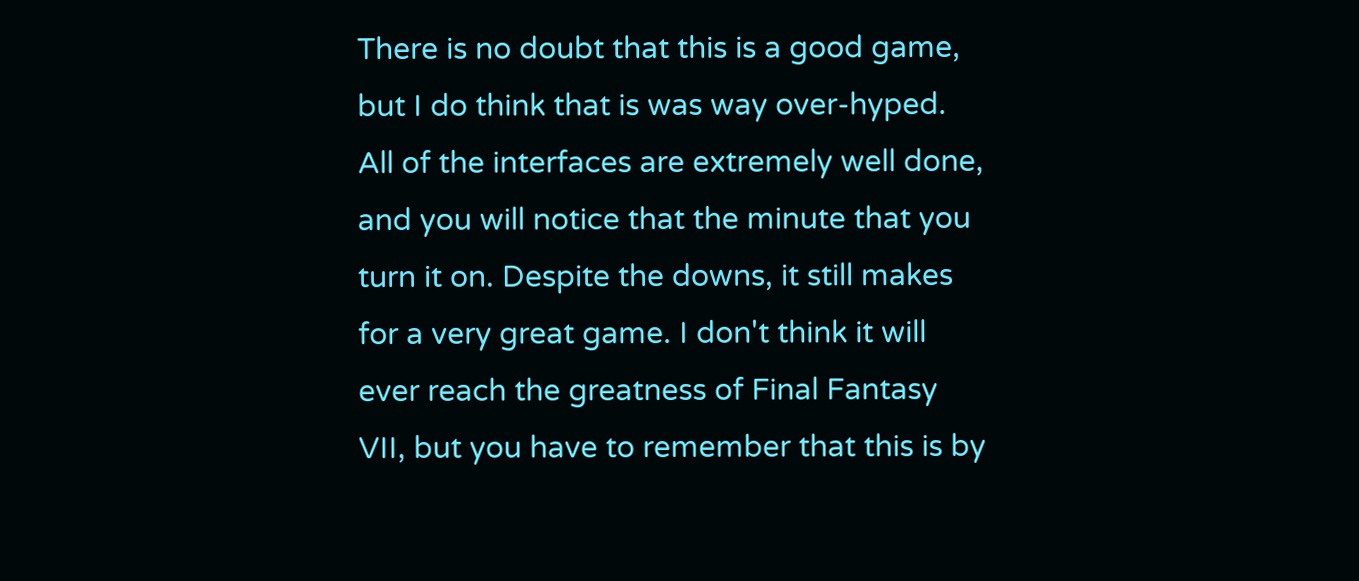There is no doubt that this is a good game, but I do think that is was way over-hyped. All of the interfaces are extremely well done, and you will notice that the minute that you turn it on. Despite the downs, it still makes for a very great game. I don't think it will ever reach the greatness of Final Fantasy VII, but you have to remember that this is by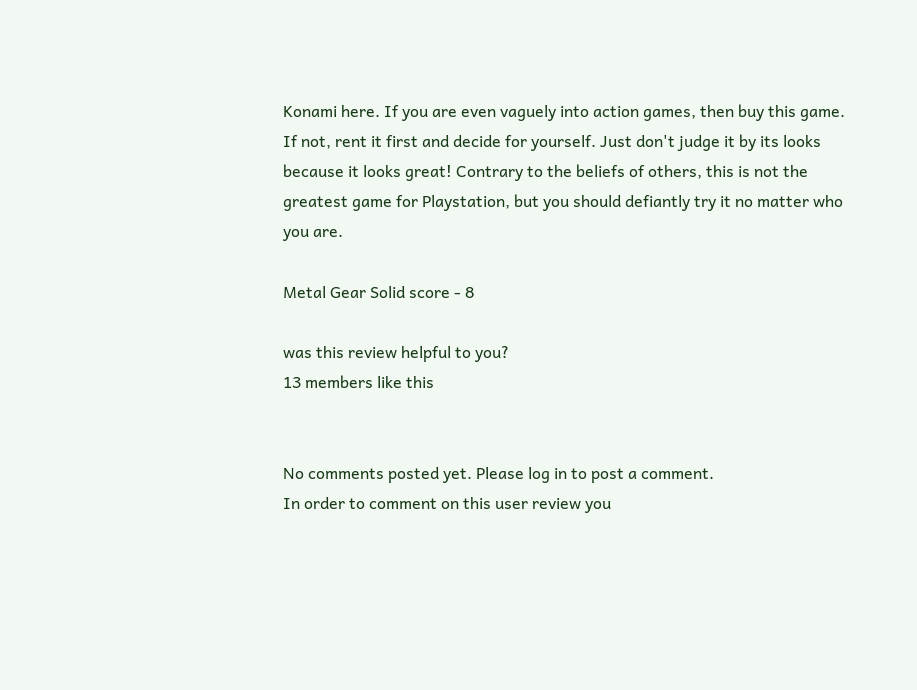Konami here. If you are even vaguely into action games, then buy this game. If not, rent it first and decide for yourself. Just don't judge it by its looks because it looks great! Contrary to the beliefs of others, this is not the greatest game for Playstation, but you should defiantly try it no matter who you are.

Metal Gear Solid score - 8

was this review helpful to you?
13 members like this


No comments posted yet. Please log in to post a comment.
In order to comment on this user review you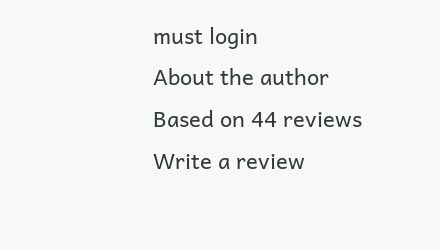must login
About the author
Based on 44 reviews
Write a review